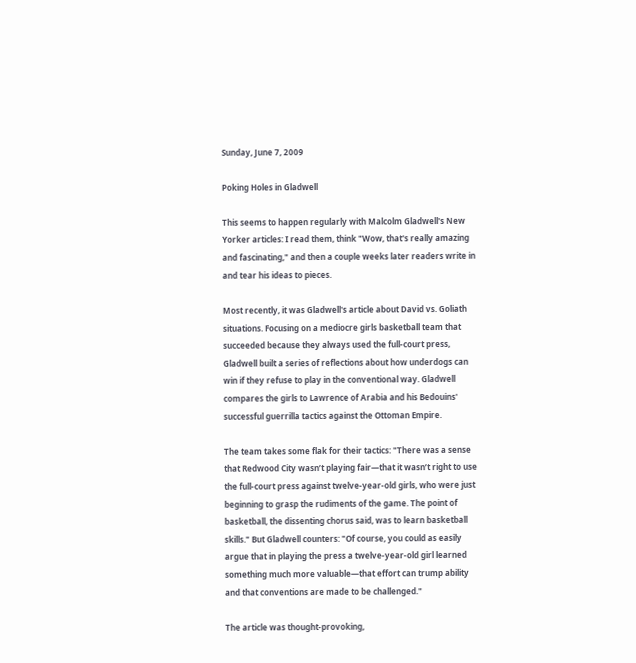Sunday, June 7, 2009

Poking Holes in Gladwell

This seems to happen regularly with Malcolm Gladwell's New Yorker articles: I read them, think "Wow, that's really amazing and fascinating," and then a couple weeks later readers write in and tear his ideas to pieces.

Most recently, it was Gladwell's article about David vs. Goliath situations. Focusing on a mediocre girls basketball team that succeeded because they always used the full-court press, Gladwell built a series of reflections about how underdogs can win if they refuse to play in the conventional way. Gladwell compares the girls to Lawrence of Arabia and his Bedouins' successful guerrilla tactics against the Ottoman Empire.

The team takes some flak for their tactics: "There was a sense that Redwood City wasn’t playing fair—that it wasn’t right to use the full-court press against twelve-year-old girls, who were just beginning to grasp the rudiments of the game. The point of basketball, the dissenting chorus said, was to learn basketball skills." But Gladwell counters: "Of course, you could as easily argue that in playing the press a twelve-year-old girl learned something much more valuable—that effort can trump ability and that conventions are made to be challenged."

The article was thought-provoking,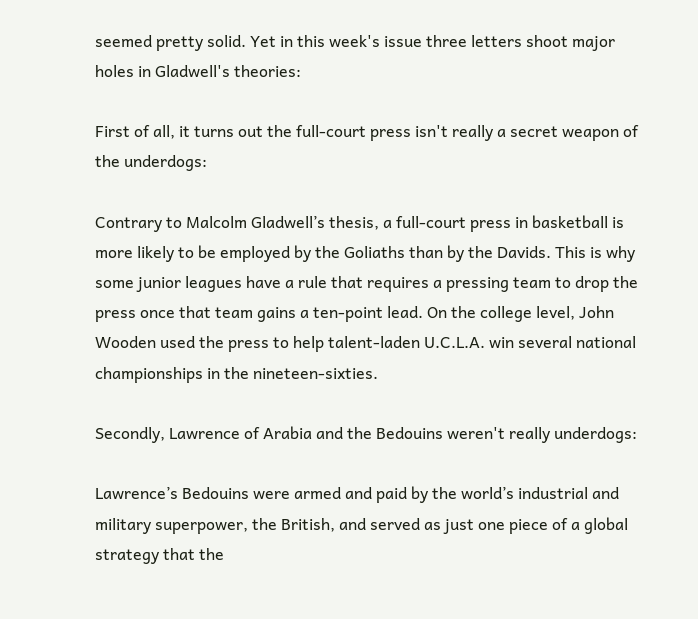seemed pretty solid. Yet in this week's issue three letters shoot major holes in Gladwell's theories:

First of all, it turns out the full-court press isn't really a secret weapon of the underdogs:

Contrary to Malcolm Gladwell’s thesis, a full-court press in basketball is more likely to be employed by the Goliaths than by the Davids. This is why some junior leagues have a rule that requires a pressing team to drop the press once that team gains a ten-point lead. On the college level, John Wooden used the press to help talent-laden U.C.L.A. win several national championships in the nineteen-sixties.

Secondly, Lawrence of Arabia and the Bedouins weren't really underdogs:

Lawrence’s Bedouins were armed and paid by the world’s industrial and military superpower, the British, and served as just one piece of a global strategy that the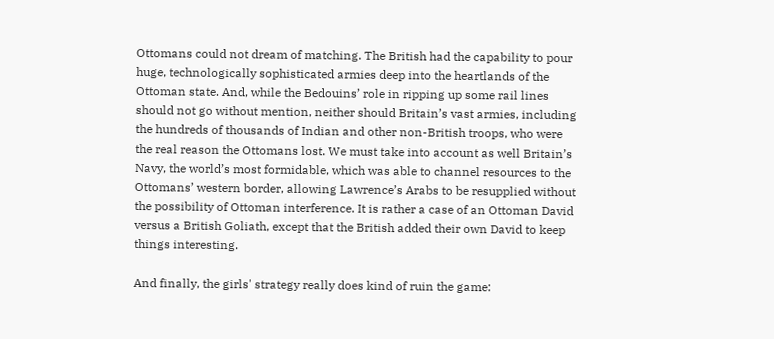Ottomans could not dream of matching. The British had the capability to pour huge, technologically sophisticated armies deep into the heartlands of the Ottoman state. And, while the Bedouins’ role in ripping up some rail lines should not go without mention, neither should Britain’s vast armies, including the hundreds of thousands of Indian and other non-British troops, who were the real reason the Ottomans lost. We must take into account as well Britain’s Navy, the world’s most formidable, which was able to channel resources to the Ottomans’ western border, allowing Lawrence’s Arabs to be resupplied without the possibility of Ottoman interference. It is rather a case of an Ottoman David versus a British Goliath, except that the British added their own David to keep things interesting.

And finally, the girls' strategy really does kind of ruin the game: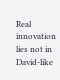Real innovation lies not in David-like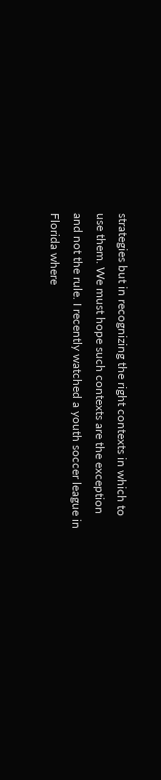strategies but in recognizing the right contexts in which to use them. We must hope such contexts are the exception and not the rule. I recently watched a youth soccer league in Florida where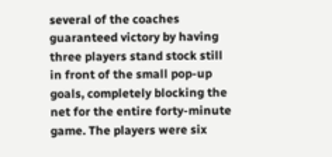several of the coaches guaranteed victory by having three players stand stock still in front of the small pop-up goals, completely blocking the net for the entire forty-minute game. The players were six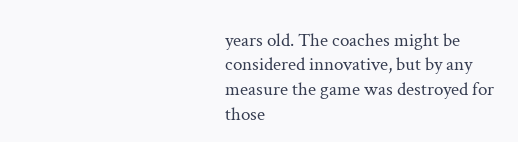years old. The coaches might be considered innovative, but by any measure the game was destroyed for those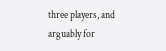three players, and arguably for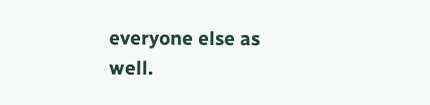everyone else as well.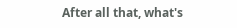After all that, what's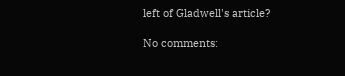left of Gladwell's article?

No comments: